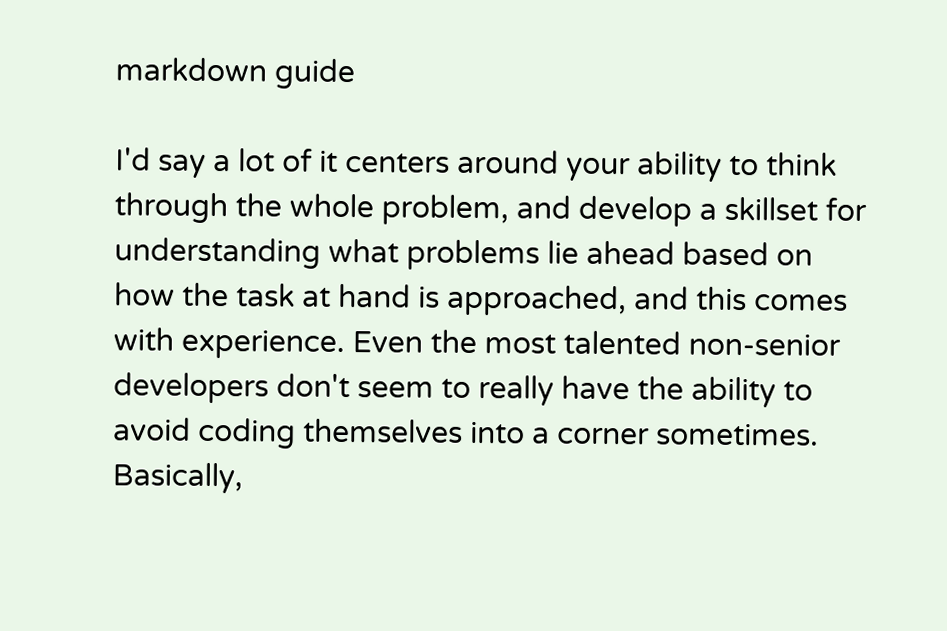markdown guide

I'd say a lot of it centers around your ability to think through the whole problem, and develop a skillset for understanding what problems lie ahead based on how the task at hand is approached, and this comes with experience. Even the most talented non-senior developers don't seem to really have the ability to avoid coding themselves into a corner sometimes. Basically,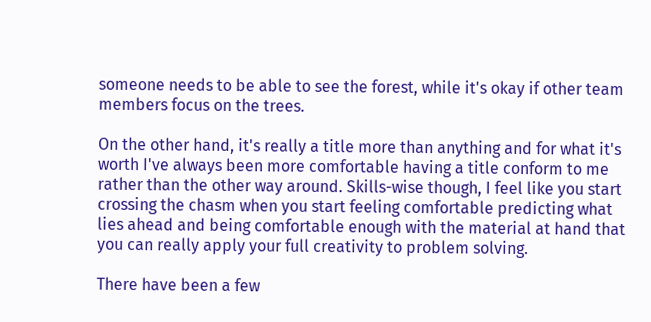someone needs to be able to see the forest, while it's okay if other team members focus on the trees.

On the other hand, it's really a title more than anything and for what it's worth I've always been more comfortable having a title conform to me rather than the other way around. Skills-wise though, I feel like you start crossing the chasm when you start feeling comfortable predicting what lies ahead and being comfortable enough with the material at hand that you can really apply your full creativity to problem solving.

There have been a few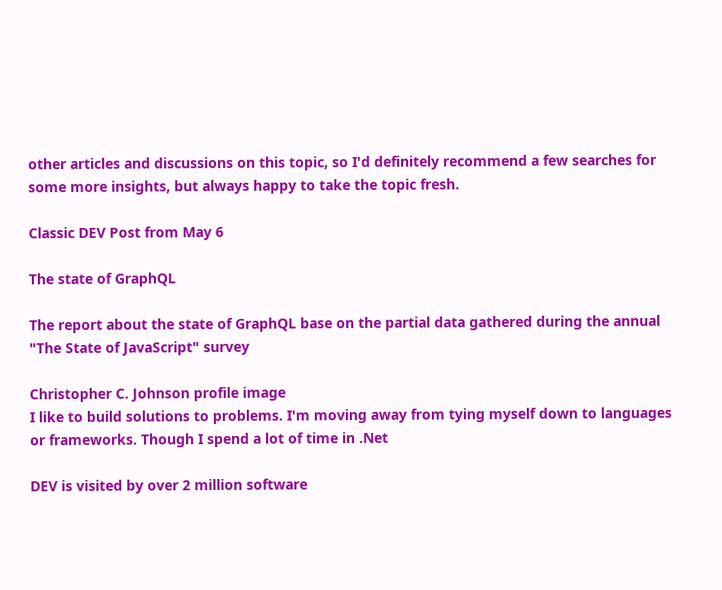other articles and discussions on this topic, so I'd definitely recommend a few searches for some more insights, but always happy to take the topic fresh.

Classic DEV Post from May 6

The state of GraphQL

The report about the state of GraphQL base on the partial data gathered during the annual "The State of JavaScript" survey

Christopher C. Johnson profile image
I like to build solutions to problems. I'm moving away from tying myself down to languages or frameworks. Though I spend a lot of time in .Net

DEV is visited by over 2 million software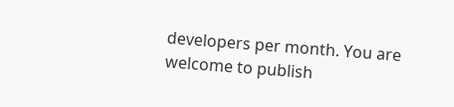developers per month. You are welcome to publish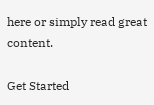here or simply read great content.

Get Started